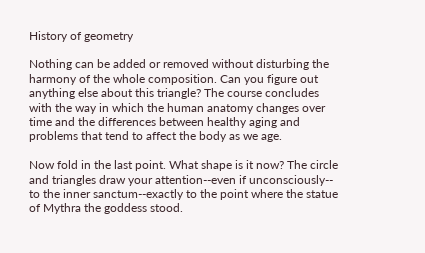History of geometry

Nothing can be added or removed without disturbing the harmony of the whole composition. Can you figure out anything else about this triangle? The course concludes with the way in which the human anatomy changes over time and the differences between healthy aging and problems that tend to affect the body as we age.

Now fold in the last point. What shape is it now? The circle and triangles draw your attention--even if unconsciously-- to the inner sanctum--exactly to the point where the statue of Mythra the goddess stood.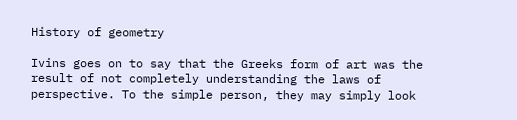History of geometry

Ivins goes on to say that the Greeks form of art was the result of not completely understanding the laws of perspective. To the simple person, they may simply look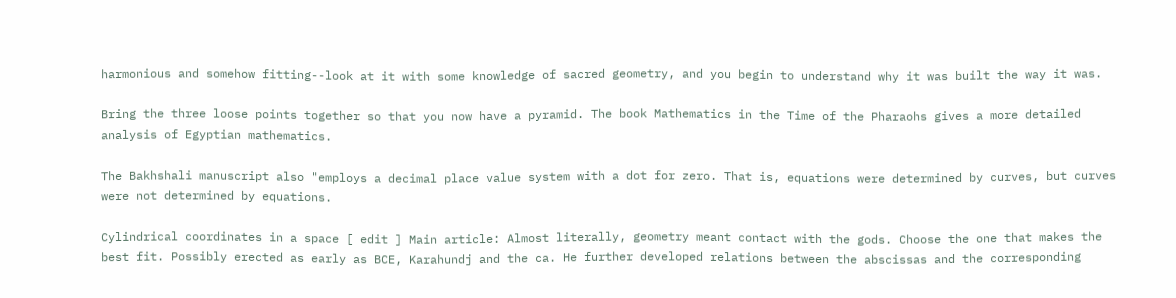harmonious and somehow fitting--look at it with some knowledge of sacred geometry, and you begin to understand why it was built the way it was.

Bring the three loose points together so that you now have a pyramid. The book Mathematics in the Time of the Pharaohs gives a more detailed analysis of Egyptian mathematics.

The Bakhshali manuscript also "employs a decimal place value system with a dot for zero. That is, equations were determined by curves, but curves were not determined by equations.

Cylindrical coordinates in a space [ edit ] Main article: Almost literally, geometry meant contact with the gods. Choose the one that makes the best fit. Possibly erected as early as BCE, Karahundj and the ca. He further developed relations between the abscissas and the corresponding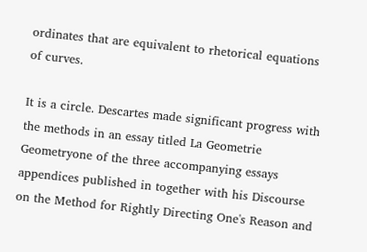ordinates that are equivalent to rhetorical equations of curves.

It is a circle. Descartes made significant progress with the methods in an essay titled La Geometrie Geometryone of the three accompanying essays appendices published in together with his Discourse on the Method for Rightly Directing One's Reason and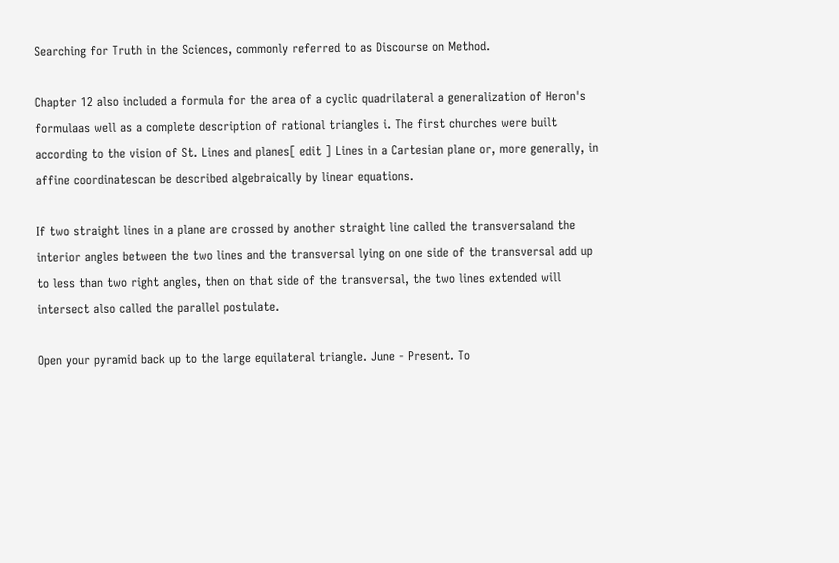Searching for Truth in the Sciences, commonly referred to as Discourse on Method.

Chapter 12 also included a formula for the area of a cyclic quadrilateral a generalization of Heron's formulaas well as a complete description of rational triangles i. The first churches were built according to the vision of St. Lines and planes[ edit ] Lines in a Cartesian plane or, more generally, in affine coordinatescan be described algebraically by linear equations.

If two straight lines in a plane are crossed by another straight line called the transversaland the interior angles between the two lines and the transversal lying on one side of the transversal add up to less than two right angles, then on that side of the transversal, the two lines extended will intersect also called the parallel postulate.

Open your pyramid back up to the large equilateral triangle. June - Present. To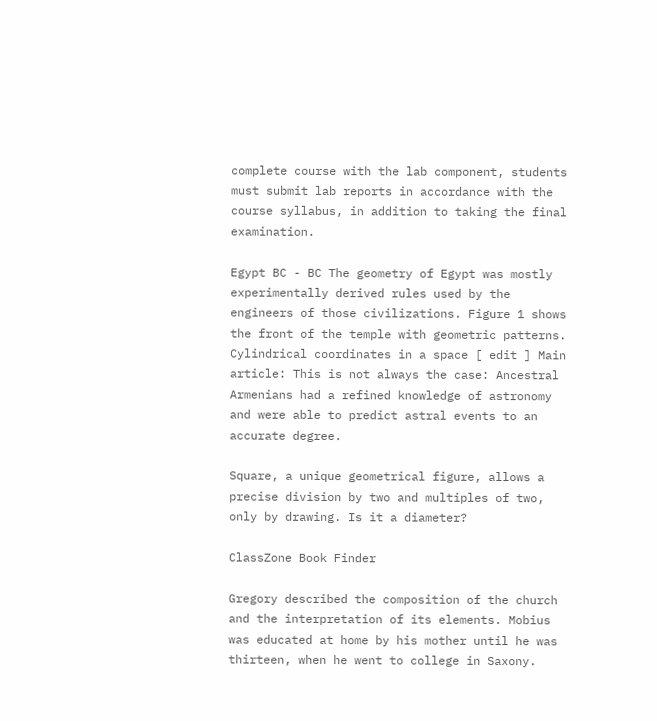complete course with the lab component, students must submit lab reports in accordance with the course syllabus, in addition to taking the final examination.

Egypt BC - BC The geometry of Egypt was mostly experimentally derived rules used by the engineers of those civilizations. Figure 1 shows the front of the temple with geometric patterns. Cylindrical coordinates in a space [ edit ] Main article: This is not always the case: Ancestral Armenians had a refined knowledge of astronomy and were able to predict astral events to an accurate degree.

Square, a unique geometrical figure, allows a precise division by two and multiples of two, only by drawing. Is it a diameter?

ClassZone Book Finder

Gregory described the composition of the church and the interpretation of its elements. Mobius was educated at home by his mother until he was thirteen, when he went to college in Saxony.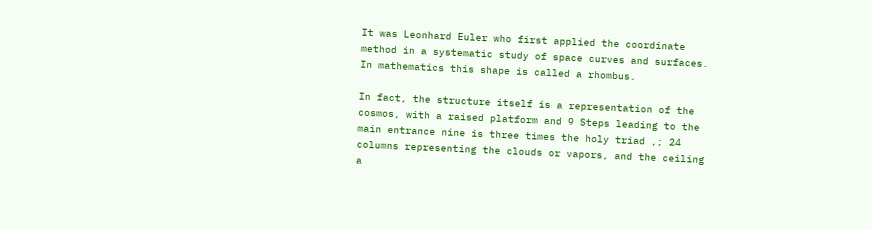It was Leonhard Euler who first applied the coordinate method in a systematic study of space curves and surfaces. In mathematics this shape is called a rhombus.

In fact, the structure itself is a representation of the cosmos, with a raised platform and 9 Steps leading to the main entrance nine is three times the holy triad ,; 24 columns representing the clouds or vapors, and the ceiling a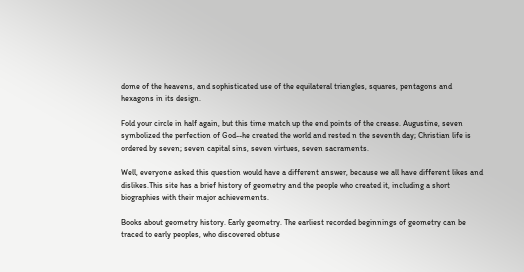dome of the heavens, and sophisticated use of the equilateral triangles, squares, pentagons and hexagons in its design.

Fold your circle in half again, but this time match up the end points of the crease. Augustine, seven symbolized the perfection of God--he created the world and rested n the seventh day; Christian life is ordered by seven; seven capital sins, seven virtues, seven sacraments.

Well, everyone asked this question would have a different answer, because we all have different likes and dislikes.This site has a brief history of geometry and the people who created it, including a short biographies with their major achievements.

Books about geometry history. Early geometry. The earliest recorded beginnings of geometry can be traced to early peoples, who discovered obtuse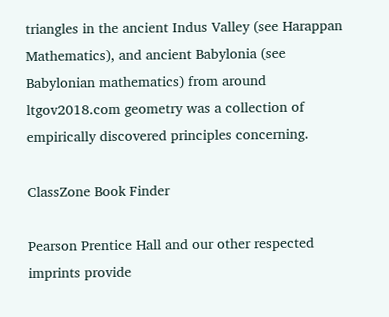triangles in the ancient Indus Valley (see Harappan Mathematics), and ancient Babylonia (see Babylonian mathematics) from around ltgov2018.com geometry was a collection of empirically discovered principles concerning.

ClassZone Book Finder

Pearson Prentice Hall and our other respected imprints provide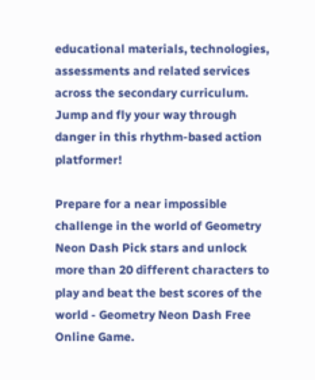educational materials, technologies, assessments and related services across the secondary curriculum. Jump and fly your way through danger in this rhythm-based action platformer!

Prepare for a near impossible challenge in the world of Geometry Neon Dash Pick stars and unlock more than 20 different characters to play and beat the best scores of the world - Geometry Neon Dash Free Online Game.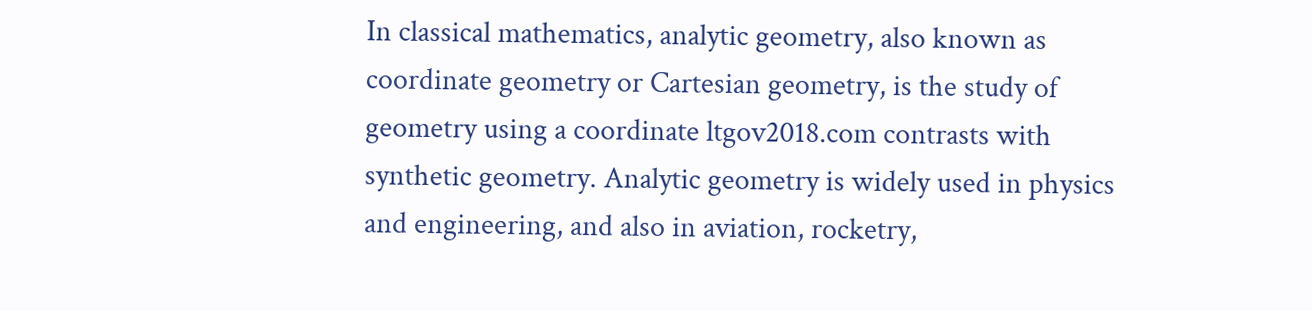In classical mathematics, analytic geometry, also known as coordinate geometry or Cartesian geometry, is the study of geometry using a coordinate ltgov2018.com contrasts with synthetic geometry. Analytic geometry is widely used in physics and engineering, and also in aviation, rocketry,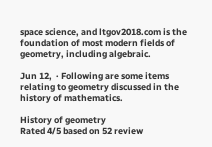space science, and ltgov2018.com is the foundation of most modern fields of geometry, including algebraic.

Jun 12,  · Following are some items relating to geometry discussed in the history of mathematics.

History of geometry
Rated 4/5 based on 52 review